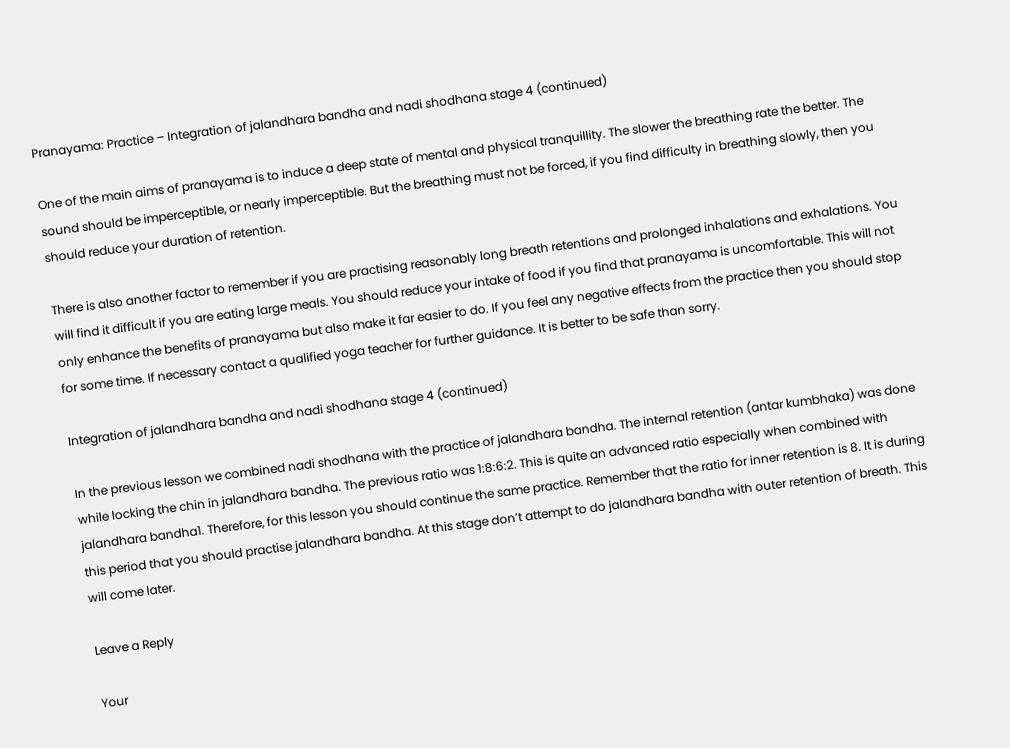Pranayama: Practice – Integration of jalandhara bandha and nadi shodhana stage 4 (continued)

One of the main aims of pranayama is to induce a deep state of mental and physical tranquillity. The slower the breathing rate the better. The sound should be imperceptible, or nearly imperceptible. But the breathing must not be forced, if you find difficulty in breathing slowly, then you should reduce your duration of retention.

There is also another factor to remember if you are practising reasonably long breath retentions and prolonged inhalations and exhalations. You will find it difficult if you are eating large meals. You should reduce your intake of food if you find that pranayama is uncomfortable. This will not only enhance the benefits of pranayama but also make it far easier to do. If you feel any negative effects from the practice then you should stop for some time. If necessary contact a qualified yoga teacher for further guidance. It is better to be safe than sorry.

Integration of jalandhara bandha and nadi shodhana stage 4 (continued)

In the previous lesson we combined nadi shodhana with the practice of jalandhara bandha. The internal retention (antar kumbhaka) was done while locking the chin in jalandhara bandha. The previous ratio was 1:8:6:2. This is quite an advanced ratio especially when combined with jalandhara bandha1. Therefore, for this lesson you should continue the same practice. Remember that the ratio for inner retention is 8. It is during this period that you should practise jalandhara bandha. At this stage don’t attempt to do jalandhara bandha with outer retention of breath. This will come later.

Leave a Reply

Your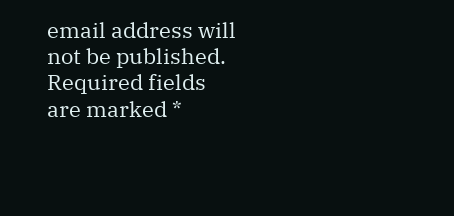email address will not be published. Required fields are marked *